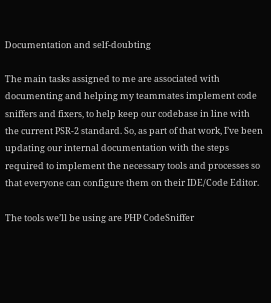Documentation and self-doubting

The main tasks assigned to me are associated with documenting and helping my teammates implement code sniffers and fixers, to help keep our codebase in line with the current PSR-2 standard. So, as part of that work, I’ve been updating our internal documentation with the steps required to implement the necessary tools and processes so that everyone can configure them on their IDE/Code Editor.

The tools we’ll be using are PHP CodeSniffer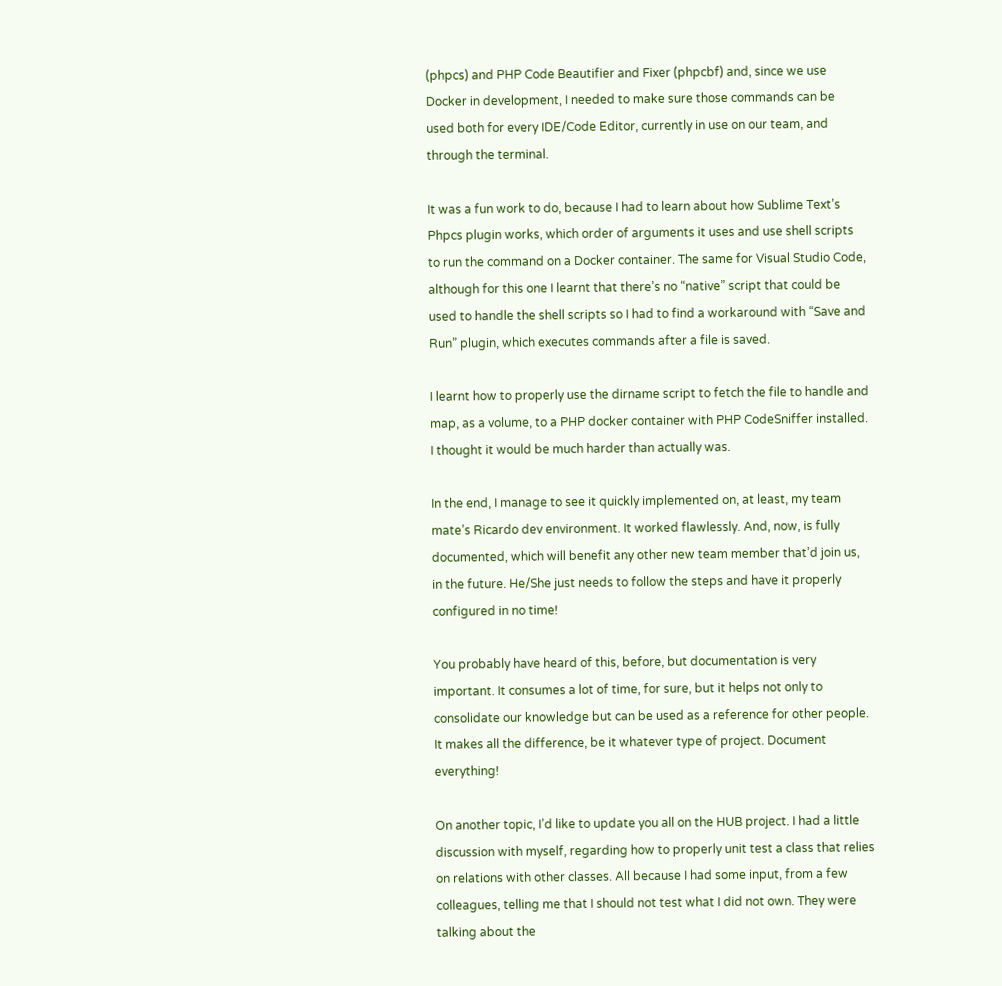(phpcs) and PHP Code Beautifier and Fixer (phpcbf) and, since we use Docker in development, I needed to make sure those commands can be used both for every IDE/Code Editor, currently in use on our team, and through the terminal.

It was a fun work to do, because I had to learn about how Sublime Text’s Phpcs plugin works, which order of arguments it uses and use shell scripts to run the command on a Docker container. The same for Visual Studio Code, although for this one I learnt that there’s no “native” script that could be used to handle the shell scripts so I had to find a workaround with “Save and Run” plugin, which executes commands after a file is saved.

I learnt how to properly use the dirname script to fetch the file to handle and map, as a volume, to a PHP docker container with PHP CodeSniffer installed. I thought it would be much harder than actually was.

In the end, I manage to see it quickly implemented on, at least, my team mate’s Ricardo dev environment. It worked flawlessly. And, now, is fully documented, which will benefit any other new team member that’d join us, in the future. He/She just needs to follow the steps and have it properly configured in no time!

You probably have heard of this, before, but documentation is very important. It consumes a lot of time, for sure, but it helps not only to consolidate our knowledge but can be used as a reference for other people. It makes all the difference, be it whatever type of project. Document everything!

On another topic, I’d like to update you all on the HUB project. I had a little discussion with myself, regarding how to properly unit test a class that relies on relations with other classes. All because I had some input, from a few colleagues, telling me that I should not test what I did not own. They were talking about the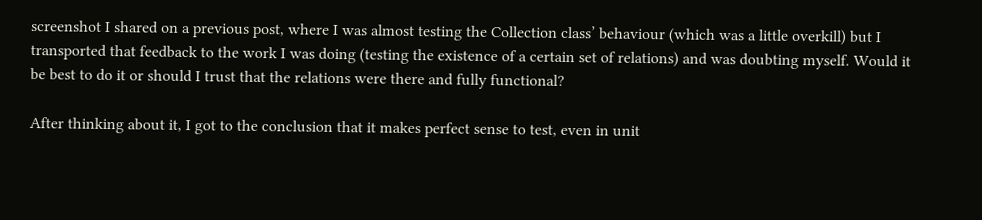screenshot I shared on a previous post, where I was almost testing the Collection class’ behaviour (which was a little overkill) but I transported that feedback to the work I was doing (testing the existence of a certain set of relations) and was doubting myself. Would it be best to do it or should I trust that the relations were there and fully functional?

After thinking about it, I got to the conclusion that it makes perfect sense to test, even in unit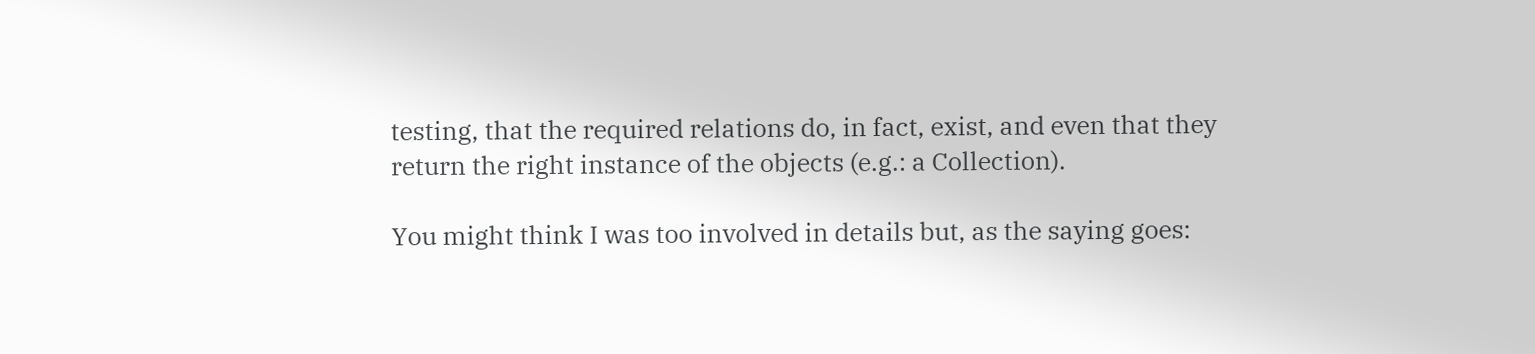testing, that the required relations do, in fact, exist, and even that they return the right instance of the objects (e.g.: a Collection).

You might think I was too involved in details but, as the saying goes: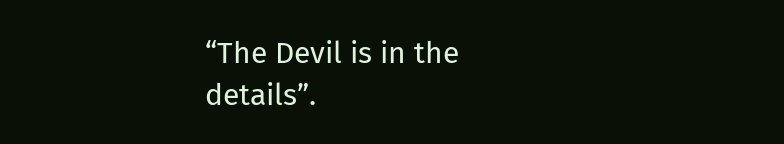“The Devil is in the details”.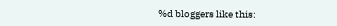%d bloggers like this: